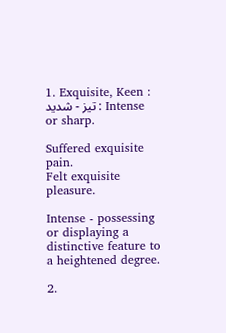1. Exquisite, Keen : تیز - شدید : Intense or sharp.

Suffered exquisite pain.
Felt exquisite pleasure.

Intense - possessing or displaying a distinctive feature to a heightened degree.

2.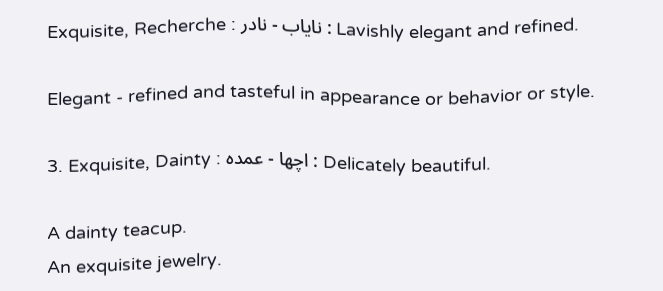Exquisite, Recherche : نایاب - نادر : Lavishly elegant and refined.

Elegant - refined and tasteful in appearance or behavior or style.

3. Exquisite, Dainty : اچھا - عمدہ : Delicately beautiful.

A dainty teacup.
An exquisite jewelry.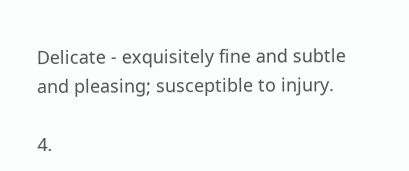Delicate - exquisitely fine and subtle and pleasing; susceptible to injury.

4.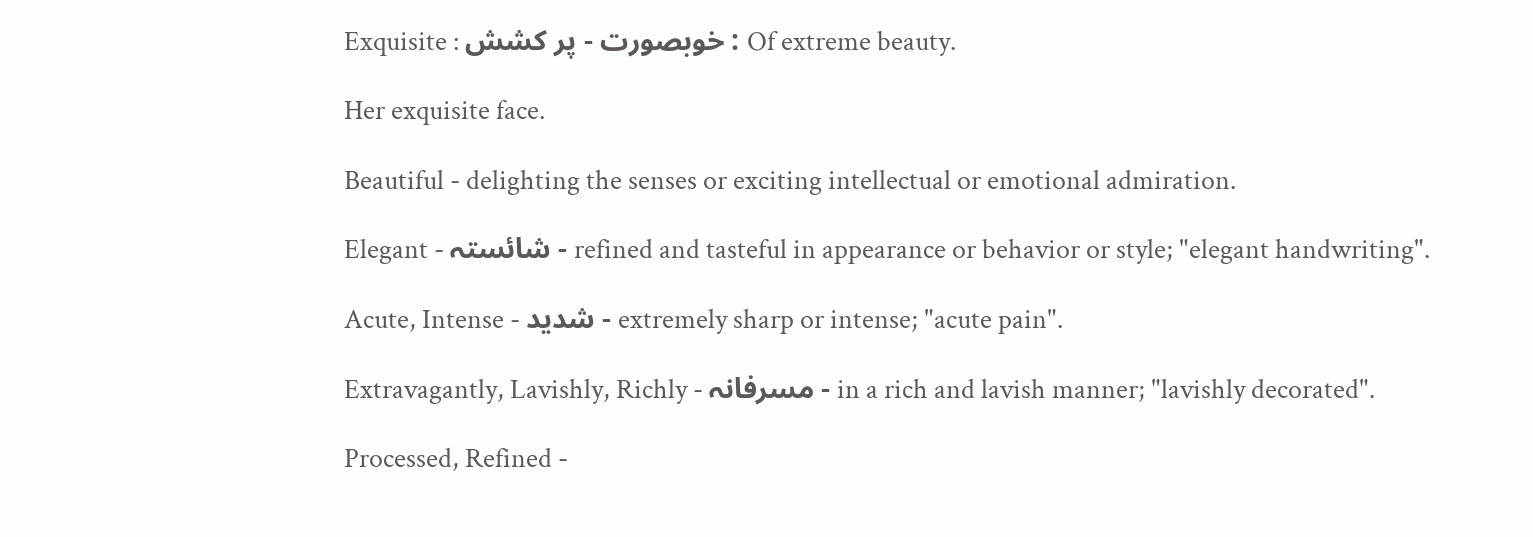Exquisite : خوبصورت - پر کشش : Of extreme beauty.

Her exquisite face.

Beautiful - delighting the senses or exciting intellectual or emotional admiration.

Elegant - شائستہ - refined and tasteful in appearance or behavior or style; "elegant handwriting".

Acute, Intense - شدید - extremely sharp or intense; "acute pain".

Extravagantly, Lavishly, Richly - مسرفانہ - in a rich and lavish manner; "lavishly decorated".

Processed, Refined -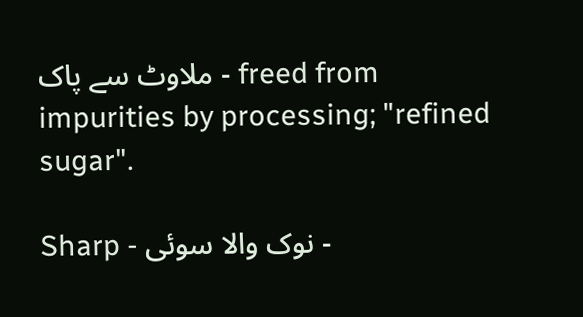ملاوٹ سے پاک - freed from impurities by processing; "refined sugar".

Sharp - نوک والا سوئی -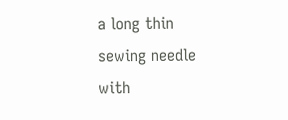a long thin sewing needle with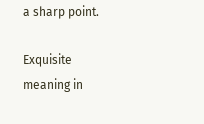a sharp point.

Exquisite meaning in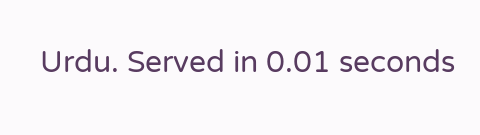Urdu. Served in 0.01 seconds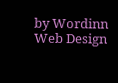by Wordinn Web Design